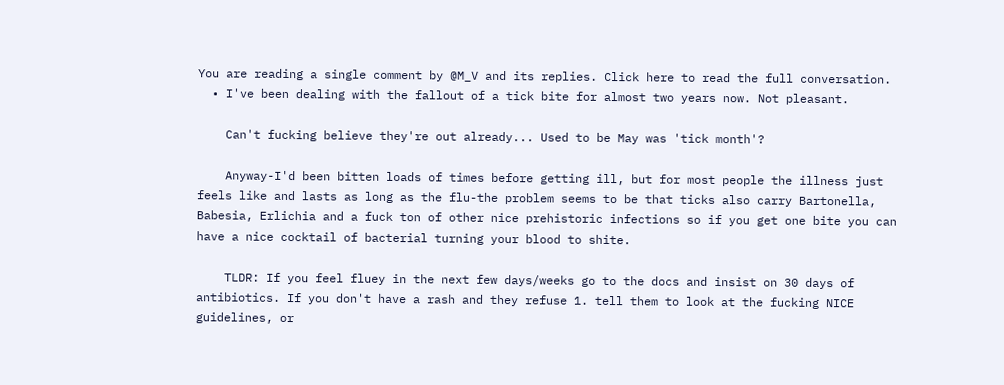You are reading a single comment by @M_V and its replies. Click here to read the full conversation.
  • I've been dealing with the fallout of a tick bite for almost two years now. Not pleasant.

    Can't fucking believe they're out already... Used to be May was 'tick month'?

    Anyway-I'd been bitten loads of times before getting ill, but for most people the illness just feels like and lasts as long as the flu-the problem seems to be that ticks also carry Bartonella, Babesia, Erlichia and a fuck ton of other nice prehistoric infections so if you get one bite you can have a nice cocktail of bacterial turning your blood to shite.

    TLDR: If you feel fluey in the next few days/weeks go to the docs and insist on 30 days of antibiotics. If you don't have a rash and they refuse 1. tell them to look at the fucking NICE guidelines, or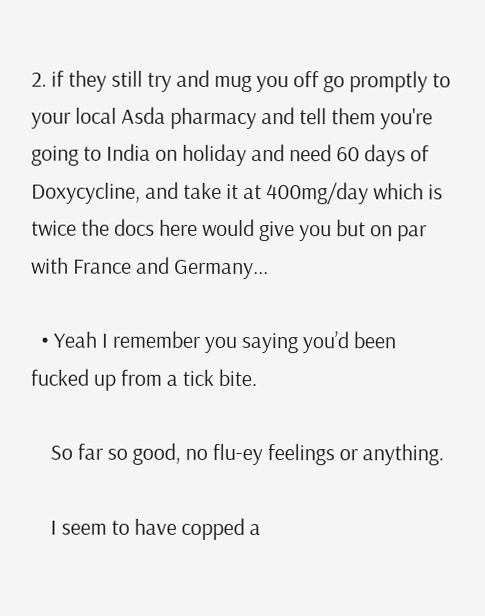2. if they still try and mug you off go promptly to your local Asda pharmacy and tell them you're going to India on holiday and need 60 days of Doxycycline, and take it at 400mg/day which is twice the docs here would give you but on par with France and Germany...

  • Yeah I remember you saying you’d been fucked up from a tick bite.

    So far so good, no flu-ey feelings or anything.

    I seem to have copped a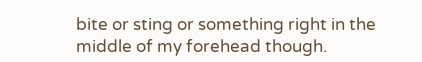bite or sting or something right in the middle of my forehead though.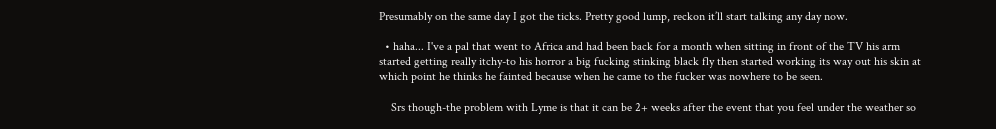Presumably on the same day I got the ticks. Pretty good lump, reckon it’ll start talking any day now.

  • haha... I've a pal that went to Africa and had been back for a month when sitting in front of the TV his arm started getting really itchy-to his horror a big fucking stinking black fly then started working its way out his skin at which point he thinks he fainted because when he came to the fucker was nowhere to be seen.

    Srs though-the problem with Lyme is that it can be 2+ weeks after the event that you feel under the weather so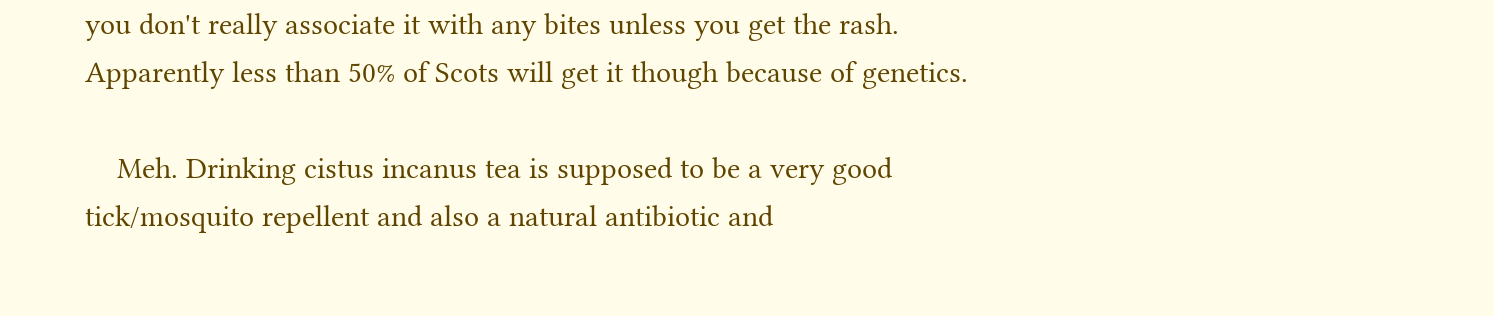you don't really associate it with any bites unless you get the rash. Apparently less than 50% of Scots will get it though because of genetics.

    Meh. Drinking cistus incanus tea is supposed to be a very good tick/mosquito repellent and also a natural antibiotic and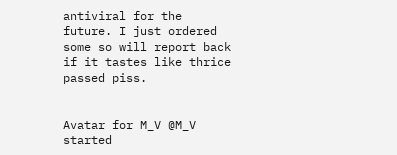antiviral for the future. I just ordered some so will report back if it tastes like thrice passed piss.


Avatar for M_V @M_V started